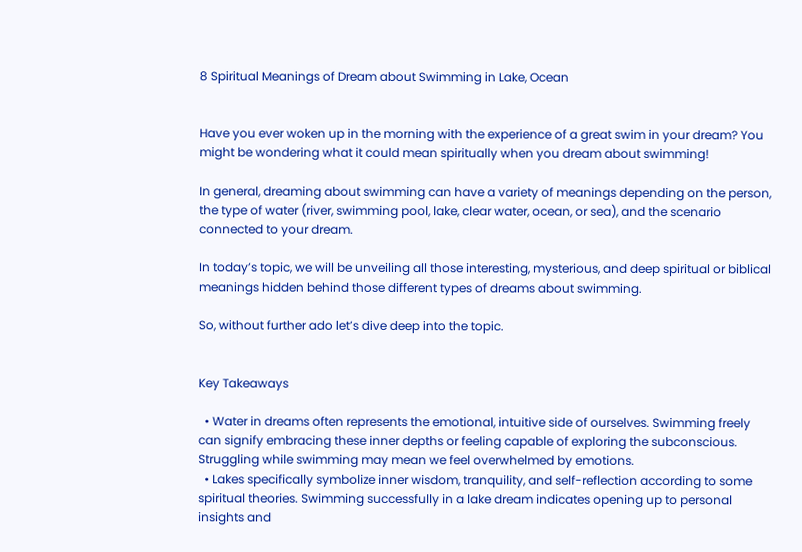8 Spiritual Meanings of Dream about Swimming in Lake, Ocean


Have you ever woken up in the morning with the experience of a great swim in your dream? You might be wondering what it could mean spiritually when you dream about swimming!

In general, dreaming about swimming can have a variety of meanings depending on the person, the type of water (river, swimming pool, lake, clear water, ocean, or sea), and the scenario connected to your dream.

In today’s topic, we will be unveiling all those interesting, mysterious, and deep spiritual or biblical meanings hidden behind those different types of dreams about swimming.

So, without further ado let’s dive deep into the topic.


Key Takeaways

  • Water in dreams often represents the emotional, intuitive side of ourselves. Swimming freely can signify embracing these inner depths or feeling capable of exploring the subconscious. Struggling while swimming may mean we feel overwhelmed by emotions.
  • Lakes specifically symbolize inner wisdom, tranquility, and self-reflection according to some spiritual theories. Swimming successfully in a lake dream indicates opening up to personal insights and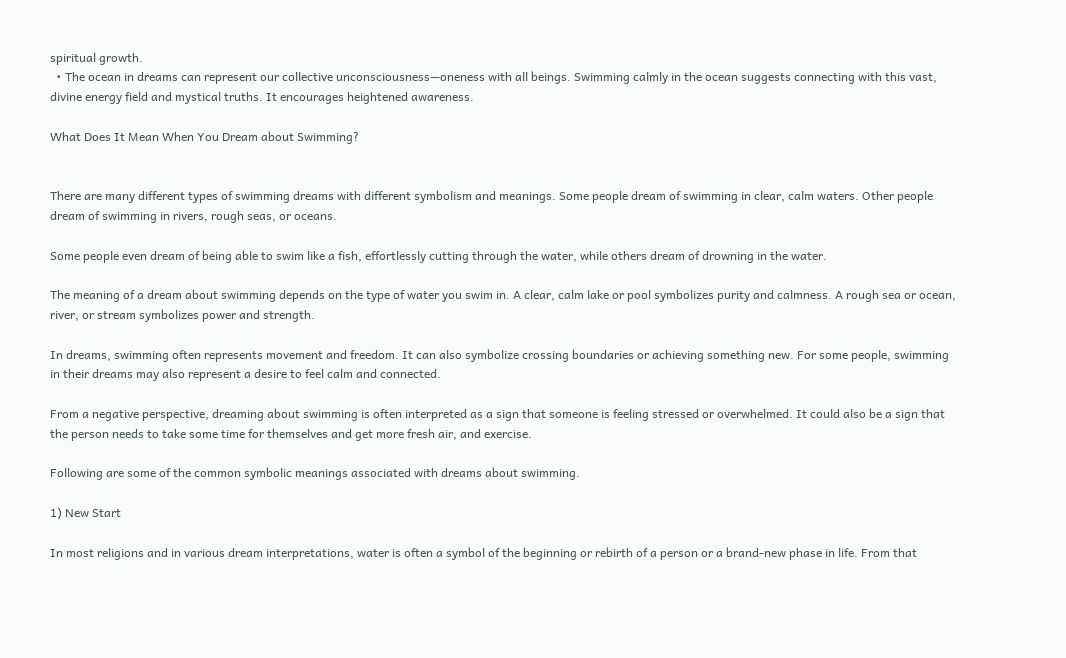spiritual growth.
  • The ocean in dreams can represent our collective unconsciousness—oneness with all beings. Swimming calmly in the ocean suggests connecting with this vast, divine energy field and mystical truths. It encourages heightened awareness.

What Does It Mean When You Dream about Swimming?


There are many different types of swimming dreams with different symbolism and meanings. Some people dream of swimming in clear, calm waters. Other people dream of swimming in rivers, rough seas, or oceans.

Some people even dream of being able to swim like a fish, effortlessly cutting through the water, while others dream of drowning in the water.

The meaning of a dream about swimming depends on the type of water you swim in. A clear, calm lake or pool symbolizes purity and calmness. A rough sea or ocean, river, or stream symbolizes power and strength.

In dreams, swimming often represents movement and freedom. It can also symbolize crossing boundaries or achieving something new. For some people, swimming in their dreams may also represent a desire to feel calm and connected.

From a negative perspective, dreaming about swimming is often interpreted as a sign that someone is feeling stressed or overwhelmed. It could also be a sign that the person needs to take some time for themselves and get more fresh air, and exercise.

Following are some of the common symbolic meanings associated with dreams about swimming.

1) New Start

In most religions and in various dream interpretations, water is often a symbol of the beginning or rebirth of a person or a brand-new phase in life. From that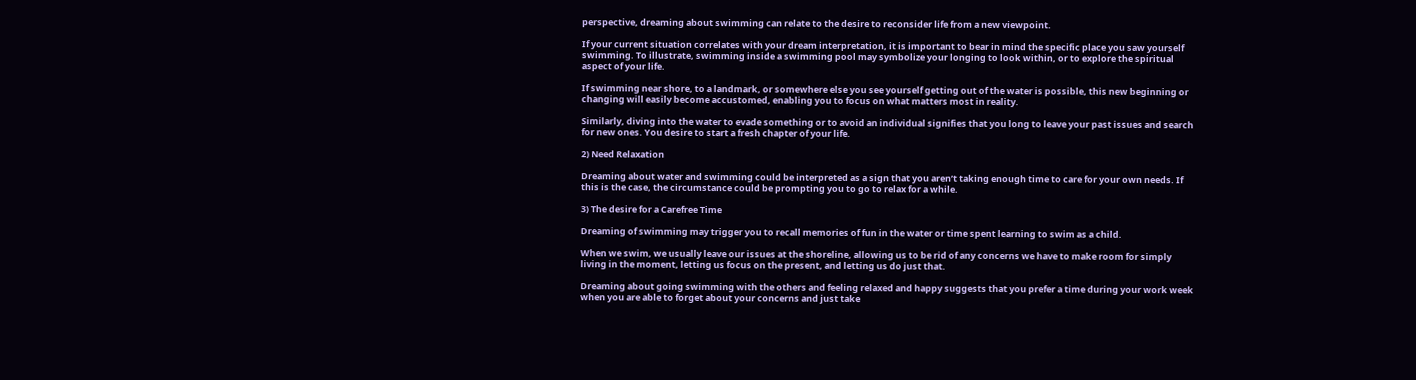perspective, dreaming about swimming can relate to the desire to reconsider life from a new viewpoint.

If your current situation correlates with your dream interpretation, it is important to bear in mind the specific place you saw yourself swimming. To illustrate, swimming inside a swimming pool may symbolize your longing to look within, or to explore the spiritual aspect of your life.

If swimming near shore, to a landmark, or somewhere else you see yourself getting out of the water is possible, this new beginning or changing will easily become accustomed, enabling you to focus on what matters most in reality.

Similarly, diving into the water to evade something or to avoid an individual signifies that you long to leave your past issues and search for new ones. You desire to start a fresh chapter of your life.

2) Need Relaxation

Dreaming about water and swimming could be interpreted as a sign that you aren’t taking enough time to care for your own needs. If this is the case, the circumstance could be prompting you to go to relax for a while.

3) The desire for a Carefree Time

Dreaming of swimming may trigger you to recall memories of fun in the water or time spent learning to swim as a child.

When we swim, we usually leave our issues at the shoreline, allowing us to be rid of any concerns we have to make room for simply living in the moment, letting us focus on the present, and letting us do just that.

Dreaming about going swimming with the others and feeling relaxed and happy suggests that you prefer a time during your work week when you are able to forget about your concerns and just take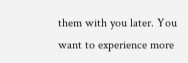them with you later. You want to experience more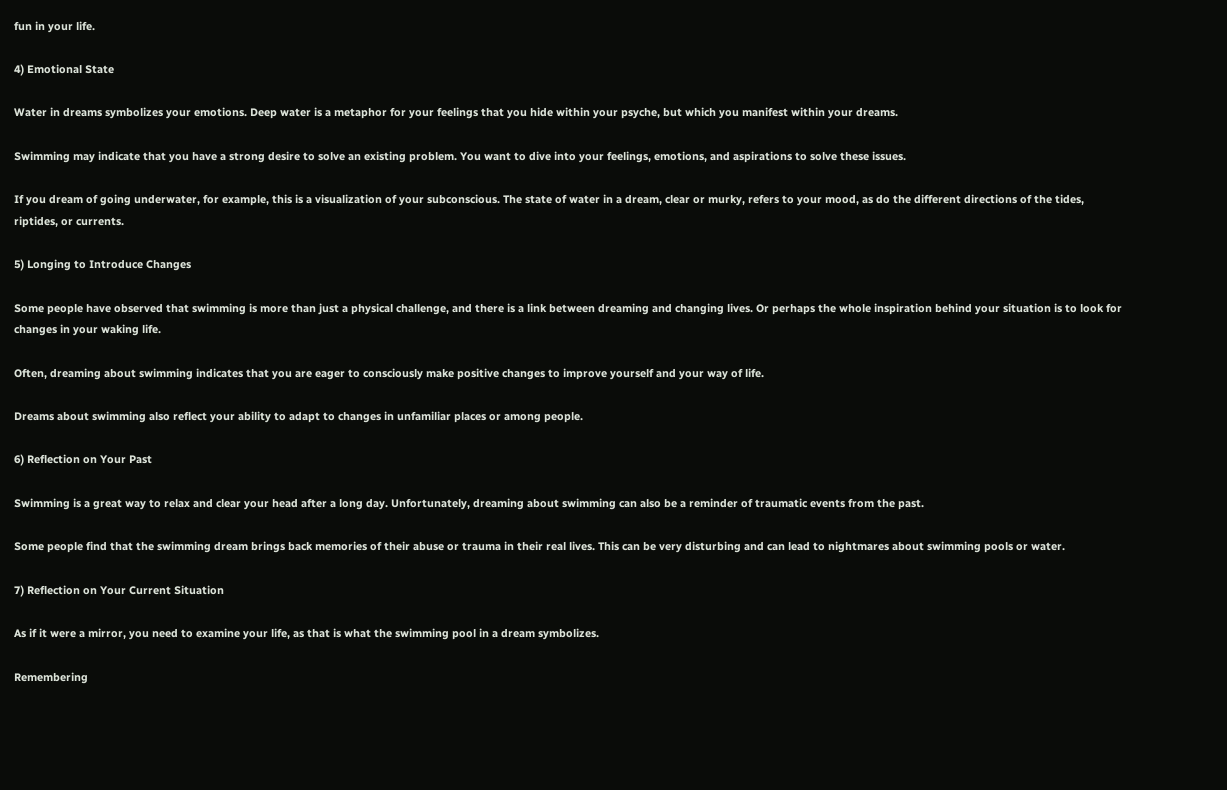fun in your life.

4) Emotional State

Water in dreams symbolizes your emotions. Deep water is a metaphor for your feelings that you hide within your psyche, but which you manifest within your dreams.

Swimming may indicate that you have a strong desire to solve an existing problem. You want to dive into your feelings, emotions, and aspirations to solve these issues.

If you dream of going underwater, for example, this is a visualization of your subconscious. The state of water in a dream, clear or murky, refers to your mood, as do the different directions of the tides, riptides, or currents.

5) Longing to Introduce Changes

Some people have observed that swimming is more than just a physical challenge, and there is a link between dreaming and changing lives. Or perhaps the whole inspiration behind your situation is to look for changes in your waking life.

Often, dreaming about swimming indicates that you are eager to consciously make positive changes to improve yourself and your way of life.

Dreams about swimming also reflect your ability to adapt to changes in unfamiliar places or among people.

6) Reflection on Your Past

Swimming is a great way to relax and clear your head after a long day. Unfortunately, dreaming about swimming can also be a reminder of traumatic events from the past.

Some people find that the swimming dream brings back memories of their abuse or trauma in their real lives. This can be very disturbing and can lead to nightmares about swimming pools or water.

7) Reflection on Your Current Situation

As if it were a mirror, you need to examine your life, as that is what the swimming pool in a dream symbolizes.

Remembering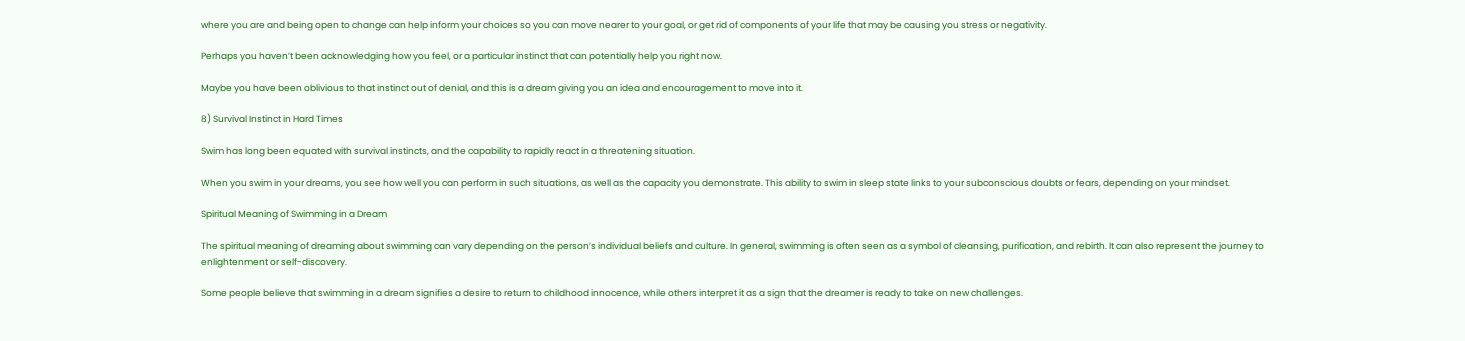where you are and being open to change can help inform your choices so you can move nearer to your goal, or get rid of components of your life that may be causing you stress or negativity.

Perhaps you haven’t been acknowledging how you feel, or a particular instinct that can potentially help you right now.

Maybe you have been oblivious to that instinct out of denial, and this is a dream giving you an idea and encouragement to move into it.

8) Survival Instinct in Hard Times

Swim has long been equated with survival instincts, and the capability to rapidly react in a threatening situation.

When you swim in your dreams, you see how well you can perform in such situations, as well as the capacity you demonstrate. This ability to swim in sleep state links to your subconscious doubts or fears, depending on your mindset.

Spiritual Meaning of Swimming in a Dream

The spiritual meaning of dreaming about swimming can vary depending on the person’s individual beliefs and culture. In general, swimming is often seen as a symbol of cleansing, purification, and rebirth. It can also represent the journey to enlightenment or self-discovery.

Some people believe that swimming in a dream signifies a desire to return to childhood innocence, while others interpret it as a sign that the dreamer is ready to take on new challenges.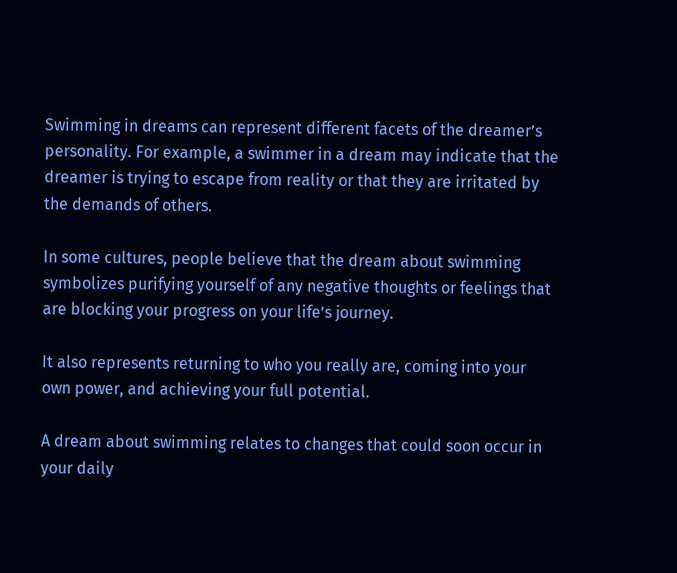Swimming in dreams can represent different facets of the dreamer’s personality. For example, a swimmer in a dream may indicate that the dreamer is trying to escape from reality or that they are irritated by the demands of others.

In some cultures, people believe that the dream about swimming symbolizes purifying yourself of any negative thoughts or feelings that are blocking your progress on your life’s journey.

It also represents returning to who you really are, coming into your own power, and achieving your full potential.

A dream about swimming relates to changes that could soon occur in your daily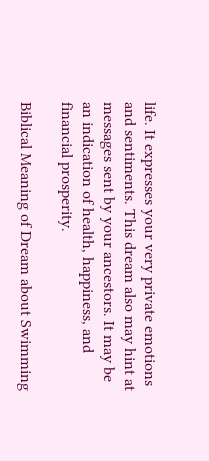life. It expresses your very private emotions and sentiments. This dream also may hint at messages sent by your ancestors. It may be an indication of health, happiness, and financial prosperity.

Biblical Meaning of Dream about Swimming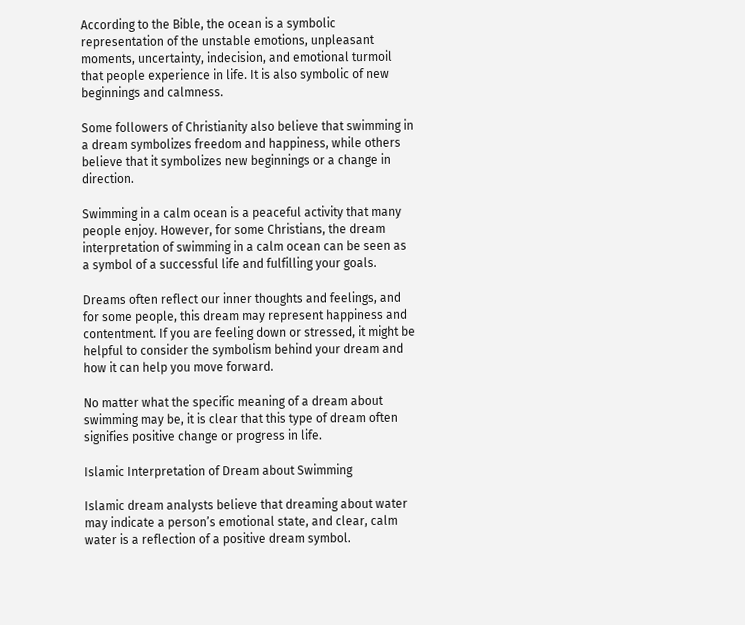According to the Bible, the ocean is a symbolic representation of the unstable emotions, unpleasant moments, uncertainty, indecision, and emotional turmoil that people experience in life. It is also symbolic of new beginnings and calmness.

Some followers of Christianity also believe that swimming in a dream symbolizes freedom and happiness, while others believe that it symbolizes new beginnings or a change in direction.

Swimming in a calm ocean is a peaceful activity that many people enjoy. However, for some Christians, the dream interpretation of swimming in a calm ocean can be seen as a symbol of a successful life and fulfilling your goals.

Dreams often reflect our inner thoughts and feelings, and for some people, this dream may represent happiness and contentment. If you are feeling down or stressed, it might be helpful to consider the symbolism behind your dream and how it can help you move forward.

No matter what the specific meaning of a dream about swimming may be, it is clear that this type of dream often signifies positive change or progress in life.

Islamic Interpretation of Dream about Swimming

Islamic dream analysts believe that dreaming about water may indicate a person’s emotional state, and clear, calm water is a reflection of a positive dream symbol.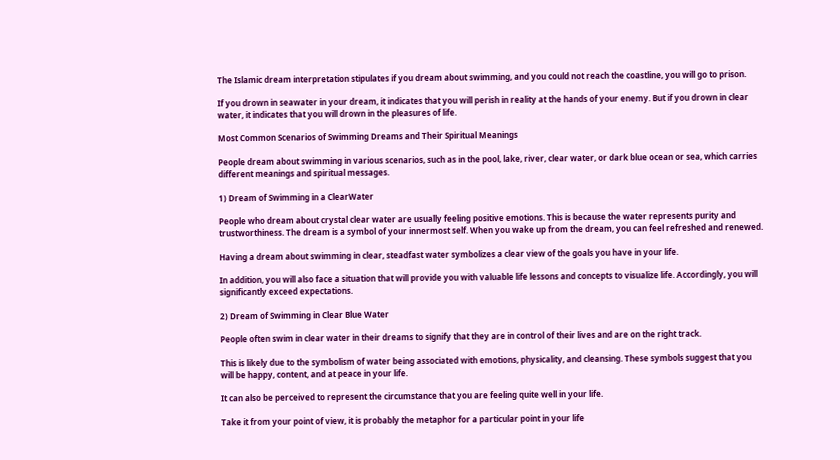The Islamic dream interpretation stipulates if you dream about swimming, and you could not reach the coastline, you will go to prison.

If you drown in seawater in your dream, it indicates that you will perish in reality at the hands of your enemy. But if you drown in clear water, it indicates that you will drown in the pleasures of life.

Most Common Scenarios of Swimming Dreams and Their Spiritual Meanings

People dream about swimming in various scenarios, such as in the pool, lake, river, clear water, or dark blue ocean or sea, which carries different meanings and spiritual messages.

1) Dream of Swimming in a ClearWater

People who dream about crystal clear water are usually feeling positive emotions. This is because the water represents purity and trustworthiness. The dream is a symbol of your innermost self. When you wake up from the dream, you can feel refreshed and renewed.

Having a dream about swimming in clear, steadfast water symbolizes a clear view of the goals you have in your life.

In addition, you will also face a situation that will provide you with valuable life lessons and concepts to visualize life. Accordingly, you will significantly exceed expectations.

2) Dream of Swimming in Clear Blue Water

People often swim in clear water in their dreams to signify that they are in control of their lives and are on the right track.

This is likely due to the symbolism of water being associated with emotions, physicality, and cleansing. These symbols suggest that you will be happy, content, and at peace in your life.

It can also be perceived to represent the circumstance that you are feeling quite well in your life.

Take it from your point of view, it is probably the metaphor for a particular point in your life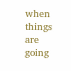when things are going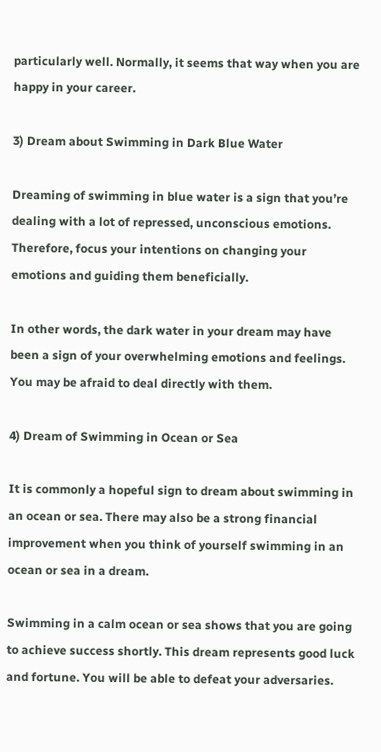particularly well. Normally, it seems that way when you are happy in your career.

3) Dream about Swimming in Dark Blue Water

Dreaming of swimming in blue water is a sign that you’re dealing with a lot of repressed, unconscious emotions. Therefore, focus your intentions on changing your emotions and guiding them beneficially.

In other words, the dark water in your dream may have been a sign of your overwhelming emotions and feelings. You may be afraid to deal directly with them.

4) Dream of Swimming in Ocean or Sea

It is commonly a hopeful sign to dream about swimming in an ocean or sea. There may also be a strong financial improvement when you think of yourself swimming in an ocean or sea in a dream.

Swimming in a calm ocean or sea shows that you are going to achieve success shortly. This dream represents good luck and fortune. You will be able to defeat your adversaries.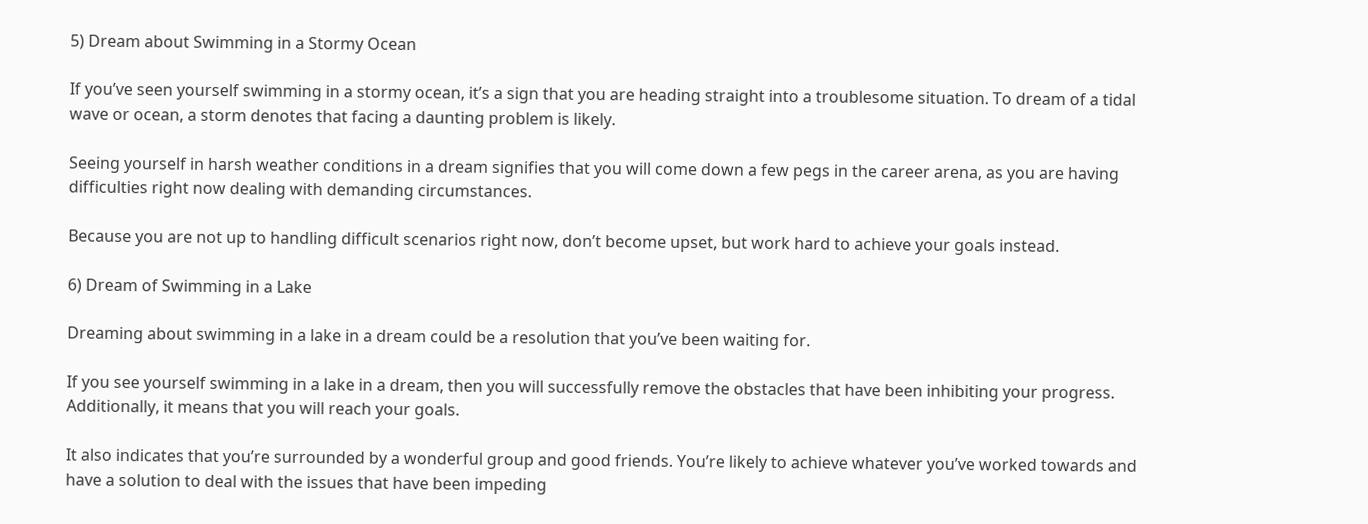5) Dream about Swimming in a Stormy Ocean

If you’ve seen yourself swimming in a stormy ocean, it’s a sign that you are heading straight into a troublesome situation. To dream of a tidal wave or ocean, a storm denotes that facing a daunting problem is likely.

Seeing yourself in harsh weather conditions in a dream signifies that you will come down a few pegs in the career arena, as you are having difficulties right now dealing with demanding circumstances.

Because you are not up to handling difficult scenarios right now, don’t become upset, but work hard to achieve your goals instead.

6) Dream of Swimming in a Lake

Dreaming about swimming in a lake in a dream could be a resolution that you’ve been waiting for.

If you see yourself swimming in a lake in a dream, then you will successfully remove the obstacles that have been inhibiting your progress. Additionally, it means that you will reach your goals.

It also indicates that you’re surrounded by a wonderful group and good friends. You’re likely to achieve whatever you’ve worked towards and have a solution to deal with the issues that have been impeding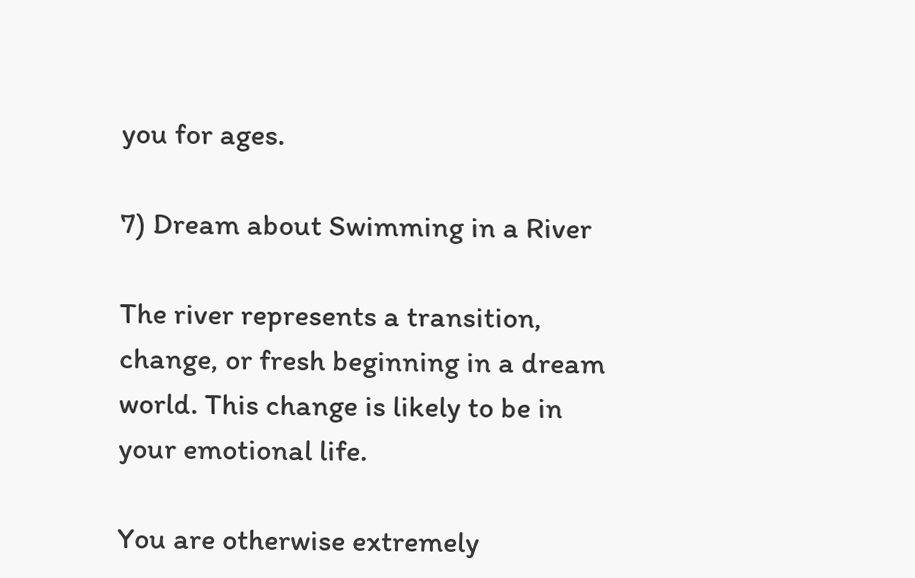you for ages.

7) Dream about Swimming in a River

The river represents a transition, change, or fresh beginning in a dream world. This change is likely to be in your emotional life.

You are otherwise extremely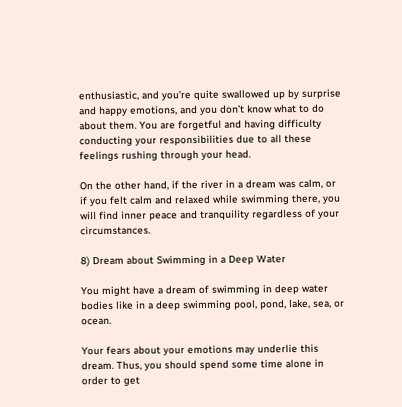enthusiastic, and you’re quite swallowed up by surprise and happy emotions, and you don’t know what to do about them. You are forgetful and having difficulty conducting your responsibilities due to all these feelings rushing through your head.

On the other hand, if the river in a dream was calm, or if you felt calm and relaxed while swimming there, you will find inner peace and tranquility regardless of your circumstances.

8) Dream about Swimming in a Deep Water

You might have a dream of swimming in deep water bodies like in a deep swimming pool, pond, lake, sea, or ocean.

Your fears about your emotions may underlie this dream. Thus, you should spend some time alone in order to get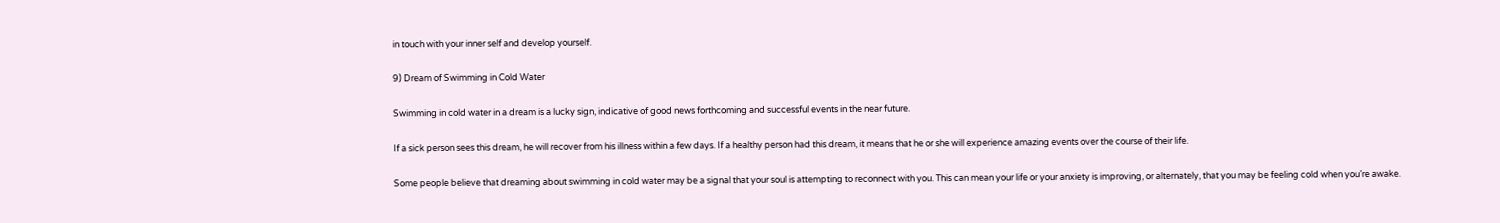in touch with your inner self and develop yourself.

9) Dream of Swimming in Cold Water

Swimming in cold water in a dream is a lucky sign, indicative of good news forthcoming and successful events in the near future.

If a sick person sees this dream, he will recover from his illness within a few days. If a healthy person had this dream, it means that he or she will experience amazing events over the course of their life.

Some people believe that dreaming about swimming in cold water may be a signal that your soul is attempting to reconnect with you. This can mean your life or your anxiety is improving, or alternately, that you may be feeling cold when you’re awake.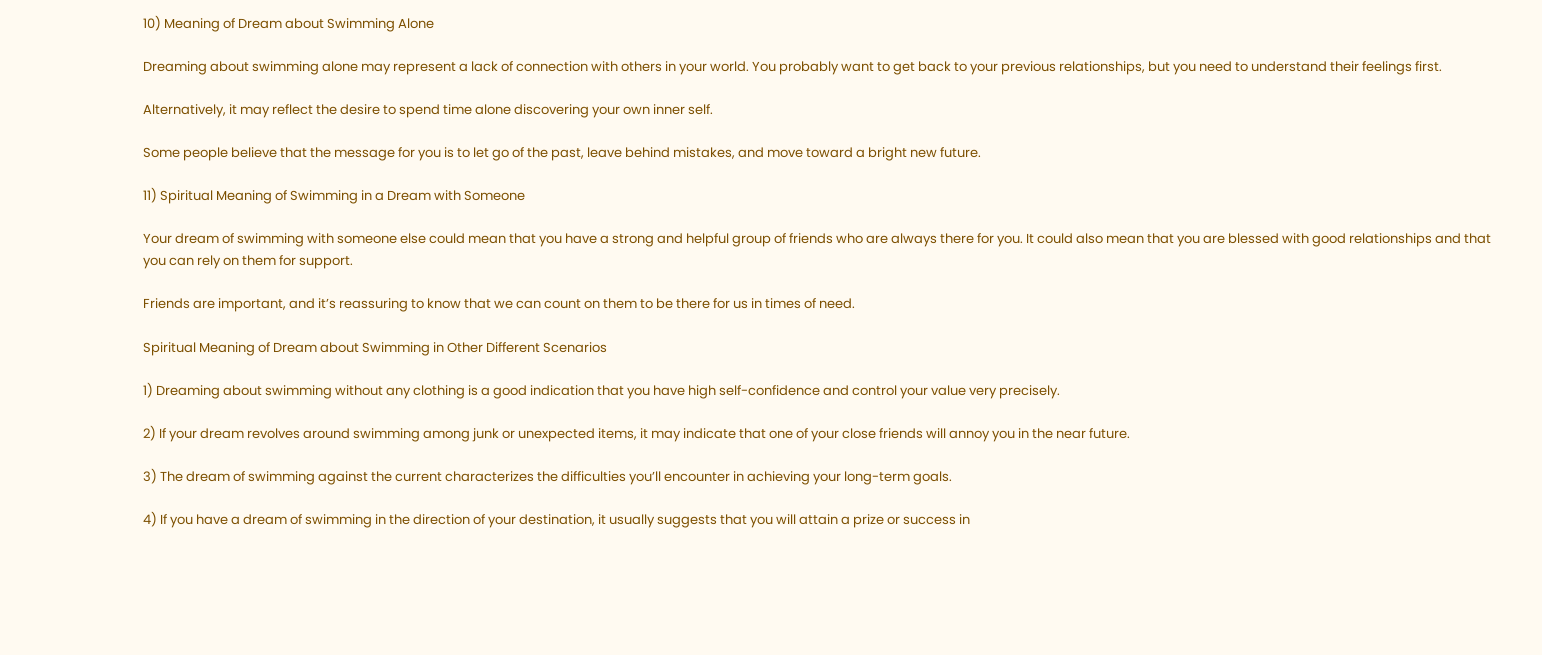10) Meaning of Dream about Swimming Alone

Dreaming about swimming alone may represent a lack of connection with others in your world. You probably want to get back to your previous relationships, but you need to understand their feelings first.

Alternatively, it may reflect the desire to spend time alone discovering your own inner self.

Some people believe that the message for you is to let go of the past, leave behind mistakes, and move toward a bright new future.

11) Spiritual Meaning of Swimming in a Dream with Someone

Your dream of swimming with someone else could mean that you have a strong and helpful group of friends who are always there for you. It could also mean that you are blessed with good relationships and that you can rely on them for support.

Friends are important, and it’s reassuring to know that we can count on them to be there for us in times of need.

Spiritual Meaning of Dream about Swimming in Other Different Scenarios

1) Dreaming about swimming without any clothing is a good indication that you have high self-confidence and control your value very precisely.

2) If your dream revolves around swimming among junk or unexpected items, it may indicate that one of your close friends will annoy you in the near future.

3) The dream of swimming against the current characterizes the difficulties you’ll encounter in achieving your long-term goals.

4) If you have a dream of swimming in the direction of your destination, it usually suggests that you will attain a prize or success in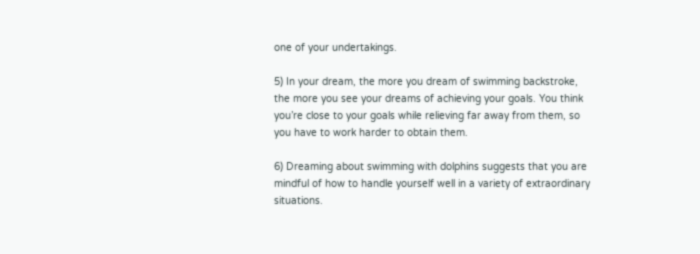one of your undertakings.

5) In your dream, the more you dream of swimming backstroke, the more you see your dreams of achieving your goals. You think you’re close to your goals while relieving far away from them, so you have to work harder to obtain them.

6) Dreaming about swimming with dolphins suggests that you are mindful of how to handle yourself well in a variety of extraordinary situations.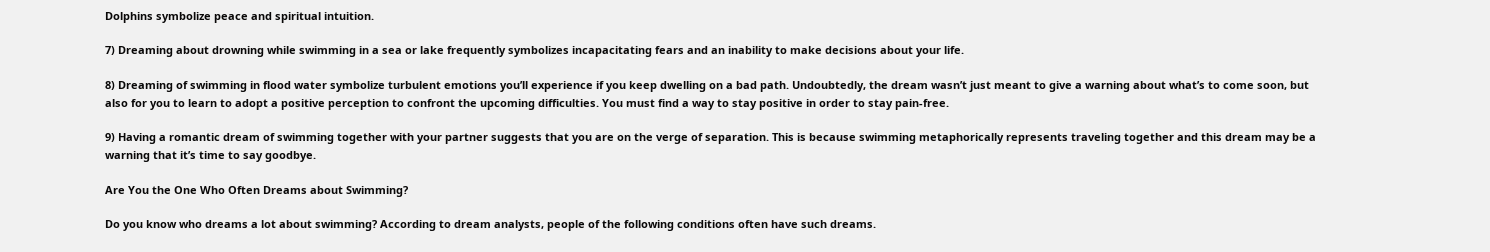Dolphins symbolize peace and spiritual intuition.

7) Dreaming about drowning while swimming in a sea or lake frequently symbolizes incapacitating fears and an inability to make decisions about your life.

8) Dreaming of swimming in flood water symbolize turbulent emotions you’ll experience if you keep dwelling on a bad path. Undoubtedly, the dream wasn’t just meant to give a warning about what’s to come soon, but also for you to learn to adopt a positive perception to confront the upcoming difficulties. You must find a way to stay positive in order to stay pain-free.

9) Having a romantic dream of swimming together with your partner suggests that you are on the verge of separation. This is because swimming metaphorically represents traveling together and this dream may be a warning that it’s time to say goodbye.

Are You the One Who Often Dreams about Swimming?

Do you know who dreams a lot about swimming? According to dream analysts, people of the following conditions often have such dreams.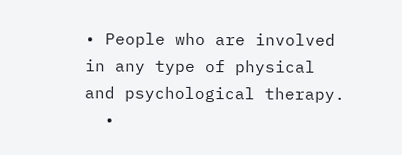• People who are involved in any type of physical and psychological therapy.
  •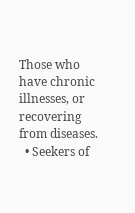Those who have chronic illnesses, or recovering from diseases.
  • Seekers of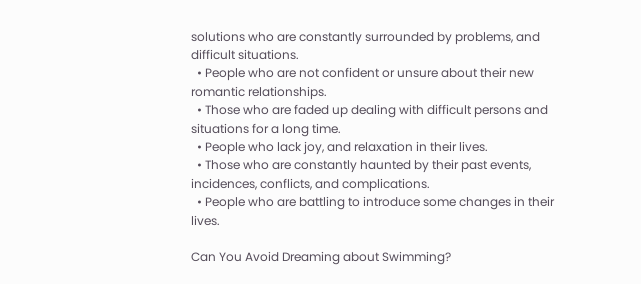solutions who are constantly surrounded by problems, and difficult situations.
  • People who are not confident or unsure about their new romantic relationships.
  • Those who are faded up dealing with difficult persons and situations for a long time.
  • People who lack joy, and relaxation in their lives.
  • Those who are constantly haunted by their past events, incidences, conflicts, and complications.
  • People who are battling to introduce some changes in their lives.

Can You Avoid Dreaming about Swimming?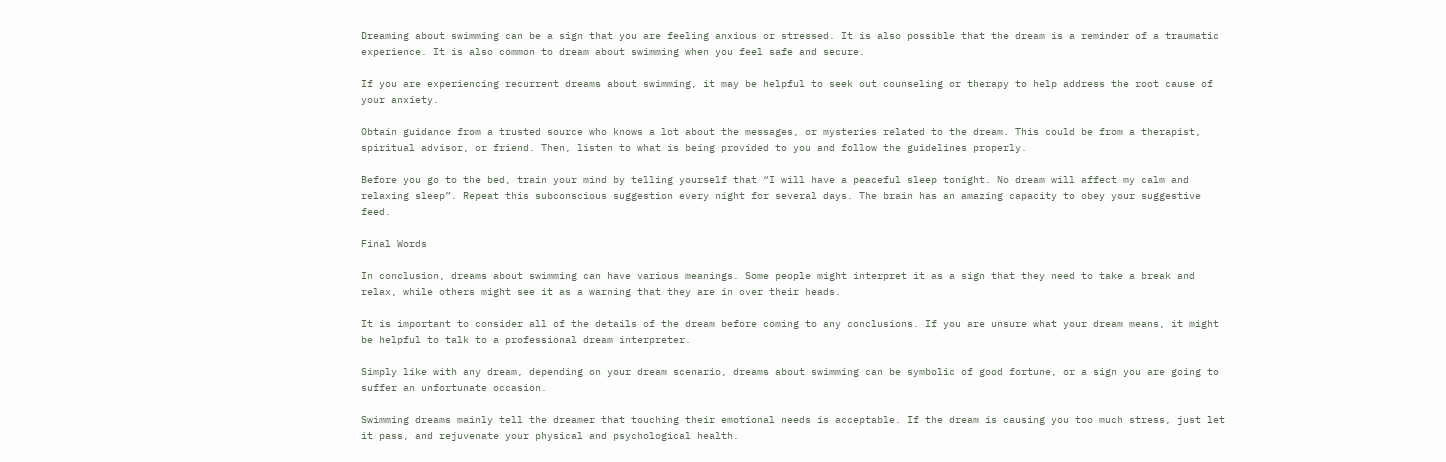Dreaming about swimming can be a sign that you are feeling anxious or stressed. It is also possible that the dream is a reminder of a traumatic experience. It is also common to dream about swimming when you feel safe and secure.

If you are experiencing recurrent dreams about swimming, it may be helpful to seek out counseling or therapy to help address the root cause of your anxiety.

Obtain guidance from a trusted source who knows a lot about the messages, or mysteries related to the dream. This could be from a therapist, spiritual advisor, or friend. Then, listen to what is being provided to you and follow the guidelines properly.

Before you go to the bed, train your mind by telling yourself that “I will have a peaceful sleep tonight. No dream will affect my calm and relaxing sleep”. Repeat this subconscious suggestion every night for several days. The brain has an amazing capacity to obey your suggestive feed.

Final Words

In conclusion, dreams about swimming can have various meanings. Some people might interpret it as a sign that they need to take a break and relax, while others might see it as a warning that they are in over their heads.

It is important to consider all of the details of the dream before coming to any conclusions. If you are unsure what your dream means, it might be helpful to talk to a professional dream interpreter.

Simply like with any dream, depending on your dream scenario, dreams about swimming can be symbolic of good fortune, or a sign you are going to suffer an unfortunate occasion.

Swimming dreams mainly tell the dreamer that touching their emotional needs is acceptable. If the dream is causing you too much stress, just let it pass, and rejuvenate your physical and psychological health.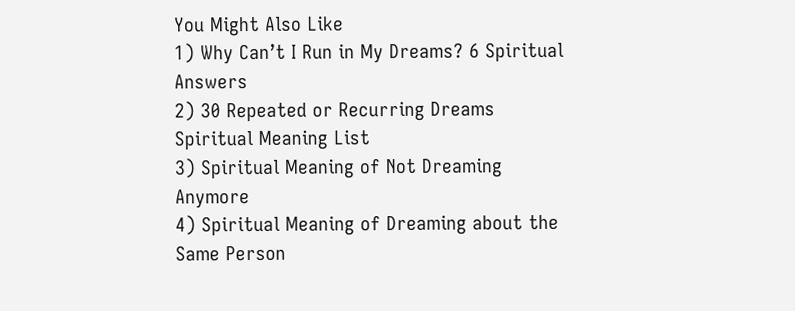You Might Also Like
1) Why Can’t I Run in My Dreams? 6 Spiritual Answers
2) 30 Repeated or Recurring Dreams Spiritual Meaning List
3) Spiritual Meaning of Not Dreaming Anymore
4) Spiritual Meaning of Dreaming about the Same Person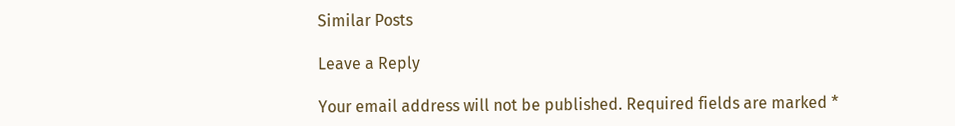Similar Posts

Leave a Reply

Your email address will not be published. Required fields are marked *